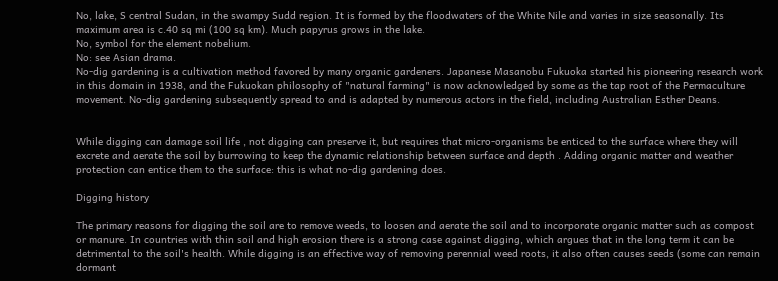No, lake, S central Sudan, in the swampy Sudd region. It is formed by the floodwaters of the White Nile and varies in size seasonally. Its maximum area is c.40 sq mi (100 sq km). Much papyrus grows in the lake.
No, symbol for the element nobelium.
No: see Asian drama.
No-dig gardening is a cultivation method favored by many organic gardeners. Japanese Masanobu Fukuoka started his pioneering research work in this domain in 1938, and the Fukuokan philosophy of "natural farming" is now acknowledged by some as the tap root of the Permaculture movement. No-dig gardening subsequently spread to and is adapted by numerous actors in the field, including Australian Esther Deans.


While digging can damage soil life , not digging can preserve it, but requires that micro-organisms be enticed to the surface where they will excrete and aerate the soil by burrowing to keep the dynamic relationship between surface and depth . Adding organic matter and weather protection can entice them to the surface: this is what no-dig gardening does.

Digging history

The primary reasons for digging the soil are to remove weeds, to loosen and aerate the soil and to incorporate organic matter such as compost or manure. In countries with thin soil and high erosion there is a strong case against digging, which argues that in the long term it can be detrimental to the soil's health. While digging is an effective way of removing perennial weed roots, it also often causes seeds (some can remain dormant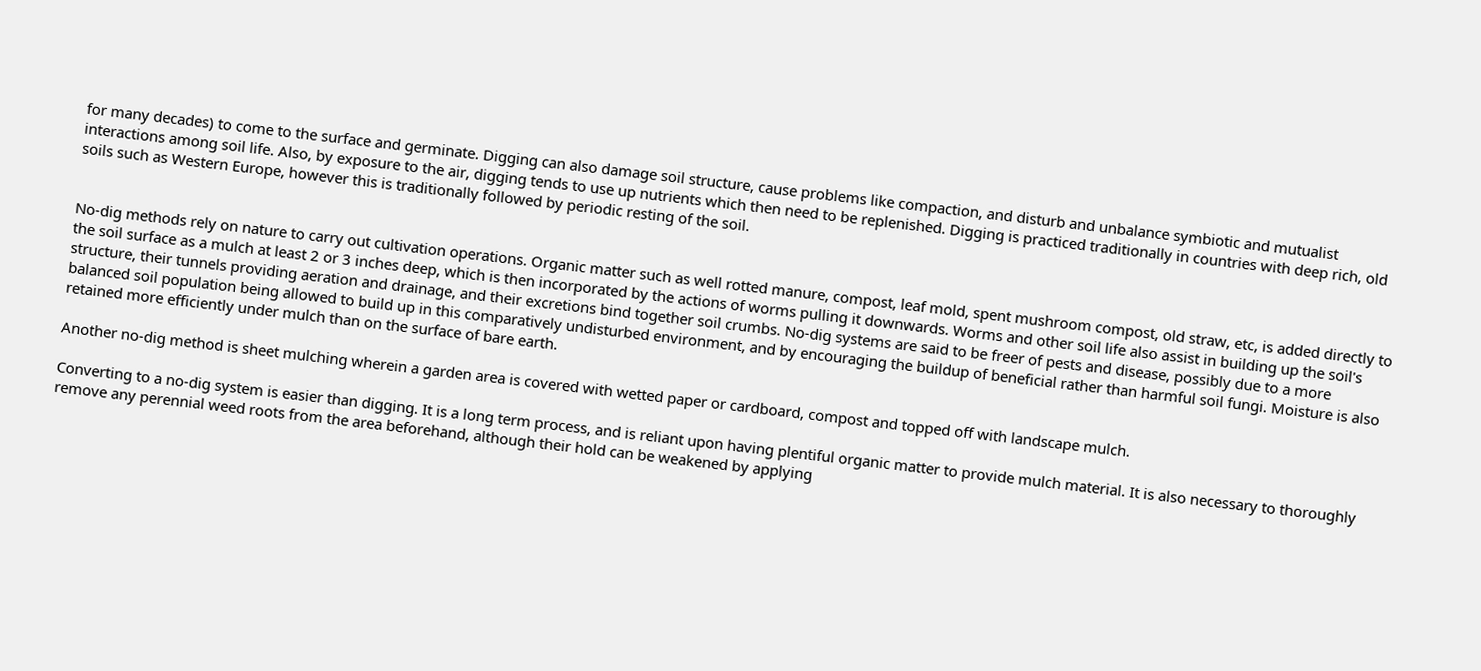for many decades) to come to the surface and germinate. Digging can also damage soil structure, cause problems like compaction, and disturb and unbalance symbiotic and mutualist interactions among soil life. Also, by exposure to the air, digging tends to use up nutrients which then need to be replenished. Digging is practiced traditionally in countries with deep rich, old soils such as Western Europe, however this is traditionally followed by periodic resting of the soil.


No-dig methods rely on nature to carry out cultivation operations. Organic matter such as well rotted manure, compost, leaf mold, spent mushroom compost, old straw, etc, is added directly to the soil surface as a mulch at least 2 or 3 inches deep, which is then incorporated by the actions of worms pulling it downwards. Worms and other soil life also assist in building up the soil's structure, their tunnels providing aeration and drainage, and their excretions bind together soil crumbs. No-dig systems are said to be freer of pests and disease, possibly due to a more balanced soil population being allowed to build up in this comparatively undisturbed environment, and by encouraging the buildup of beneficial rather than harmful soil fungi. Moisture is also retained more efficiently under mulch than on the surface of bare earth.

Another no-dig method is sheet mulching wherein a garden area is covered with wetted paper or cardboard, compost and topped off with landscape mulch.

Converting to a no-dig system is easier than digging. It is a long term process, and is reliant upon having plentiful organic matter to provide mulch material. It is also necessary to thoroughly remove any perennial weed roots from the area beforehand, although their hold can be weakened by applying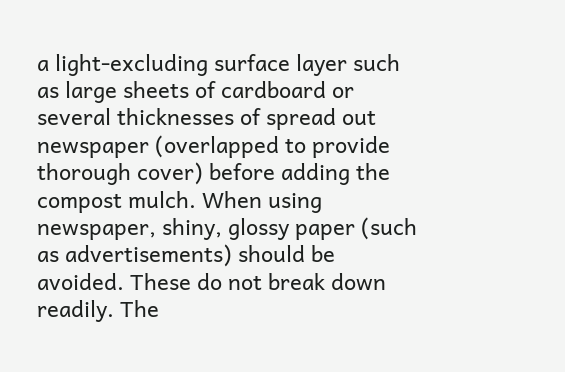a light-excluding surface layer such as large sheets of cardboard or several thicknesses of spread out newspaper (overlapped to provide thorough cover) before adding the compost mulch. When using newspaper, shiny, glossy paper (such as advertisements) should be avoided. These do not break down readily. The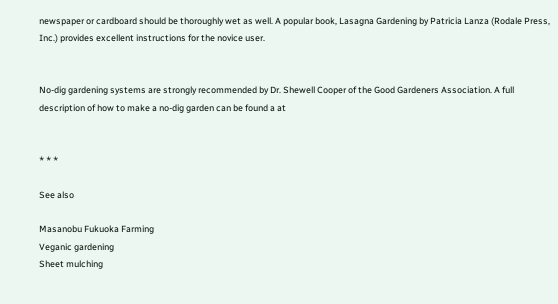newspaper or cardboard should be thoroughly wet as well. A popular book, Lasagna Gardening by Patricia Lanza (Rodale Press, Inc.) provides excellent instructions for the novice user.


No-dig gardening systems are strongly recommended by Dr. Shewell Cooper of the Good Gardeners Association. A full description of how to make a no-dig garden can be found a at


* * *

See also

Masanobu Fukuoka Farming
Veganic gardening
Sheet mulching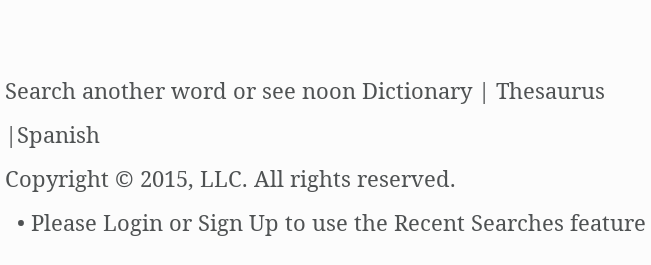Search another word or see noon Dictionary | Thesaurus |Spanish
Copyright © 2015, LLC. All rights reserved.
  • Please Login or Sign Up to use the Recent Searches feature